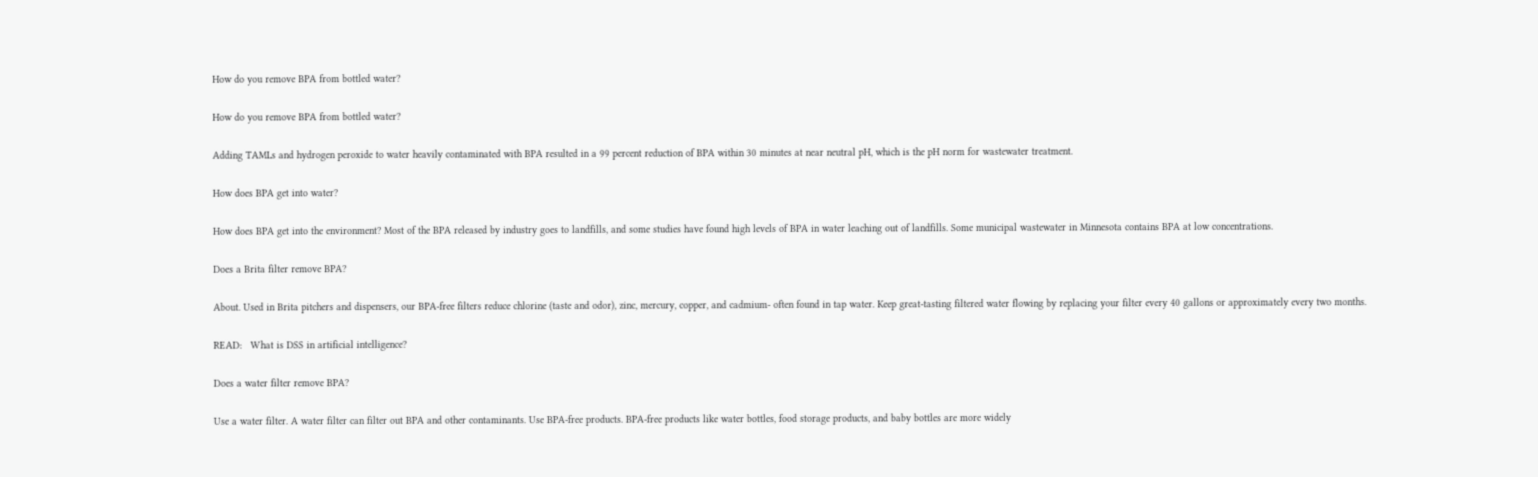How do you remove BPA from bottled water?

How do you remove BPA from bottled water?

Adding TAMLs and hydrogen peroxide to water heavily contaminated with BPA resulted in a 99 percent reduction of BPA within 30 minutes at near neutral pH, which is the pH norm for wastewater treatment.

How does BPA get into water?

How does BPA get into the environment? Most of the BPA released by industry goes to landfills, and some studies have found high levels of BPA in water leaching out of landfills. Some municipal wastewater in Minnesota contains BPA at low concentrations.

Does a Brita filter remove BPA?

About. Used in Brita pitchers and dispensers, our BPA-free filters reduce chlorine (taste and odor), zinc, mercury, copper, and cadmium- often found in tap water. Keep great-tasting filtered water flowing by replacing your filter every 40 gallons or approximately every two months.

READ:   What is DSS in artificial intelligence?

Does a water filter remove BPA?

Use a water filter. A water filter can filter out BPA and other contaminants. Use BPA-free products. BPA-free products like water bottles, food storage products, and baby bottles are more widely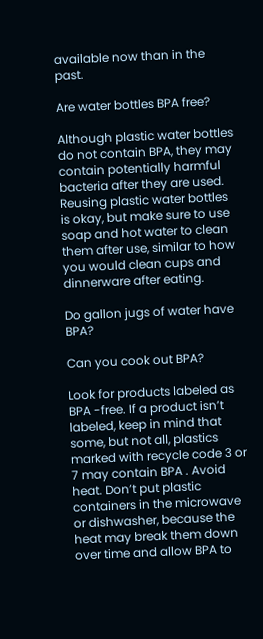available now than in the past.

Are water bottles BPA free?

Although plastic water bottles do not contain BPA, they may contain potentially harmful bacteria after they are used. Reusing plastic water bottles is okay, but make sure to use soap and hot water to clean them after use, similar to how you would clean cups and dinnerware after eating.

Do gallon jugs of water have BPA?

Can you cook out BPA?

Look for products labeled as BPA -free. If a product isn’t labeled, keep in mind that some, but not all, plastics marked with recycle code 3 or 7 may contain BPA . Avoid heat. Don’t put plastic containers in the microwave or dishwasher, because the heat may break them down over time and allow BPA to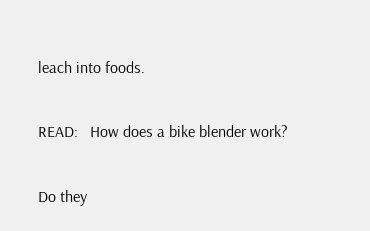leach into foods.

READ:   How does a bike blender work?

Do they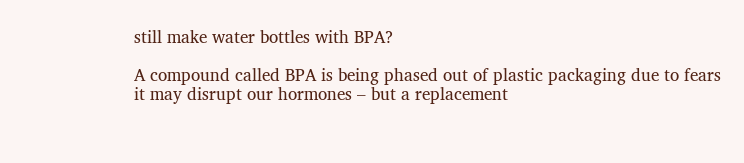still make water bottles with BPA?

A compound called BPA is being phased out of plastic packaging due to fears it may disrupt our hormones – but a replacement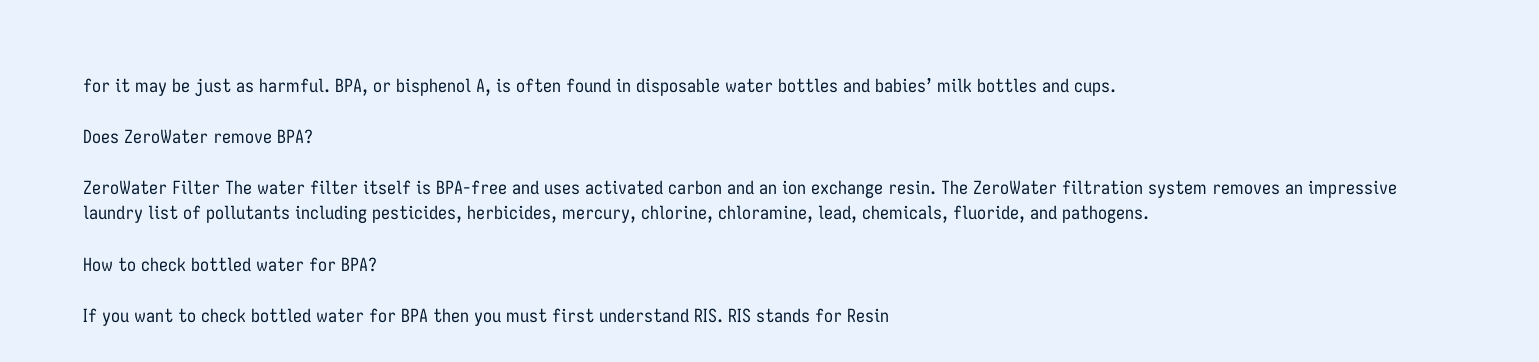for it may be just as harmful. BPA, or bisphenol A, is often found in disposable water bottles and babies’ milk bottles and cups.

Does ZeroWater remove BPA?

ZeroWater Filter The water filter itself is BPA-free and uses activated carbon and an ion exchange resin. The ZeroWater filtration system removes an impressive laundry list of pollutants including pesticides, herbicides, mercury, chlorine, chloramine, lead, chemicals, fluoride, and pathogens.

How to check bottled water for BPA?

If you want to check bottled water for BPA then you must first understand RIS. RIS stands for Resin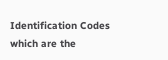Identification Codes which are the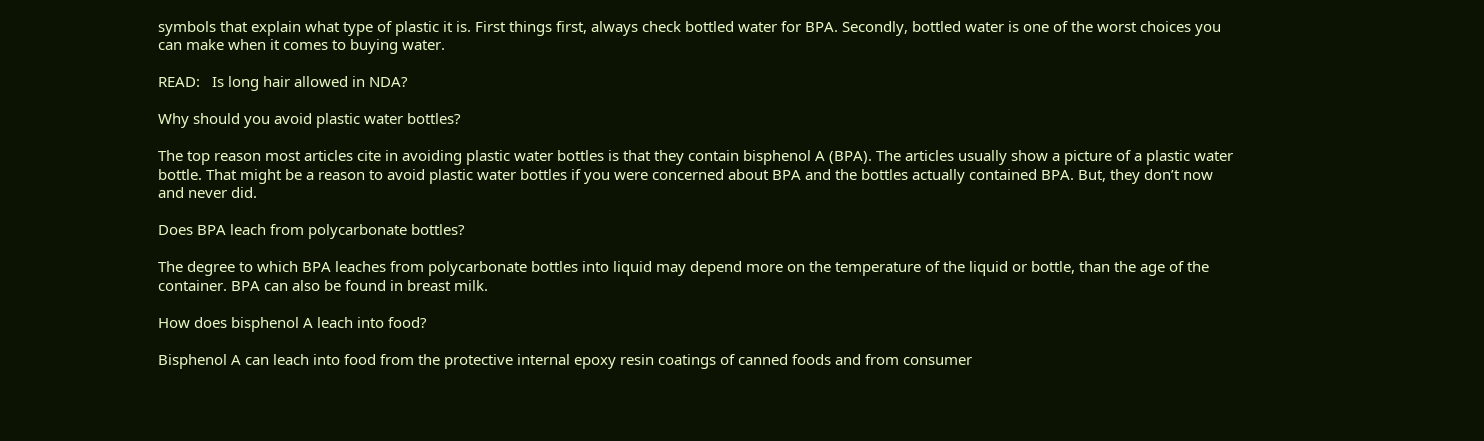symbols that explain what type of plastic it is. First things first, always check bottled water for BPA. Secondly, bottled water is one of the worst choices you can make when it comes to buying water.

READ:   Is long hair allowed in NDA?

Why should you avoid plastic water bottles?

The top reason most articles cite in avoiding plastic water bottles is that they contain bisphenol A (BPA). The articles usually show a picture of a plastic water bottle. That might be a reason to avoid plastic water bottles if you were concerned about BPA and the bottles actually contained BPA. But, they don’t now and never did.

Does BPA leach from polycarbonate bottles?

The degree to which BPA leaches from polycarbonate bottles into liquid may depend more on the temperature of the liquid or bottle, than the age of the container. BPA can also be found in breast milk.

How does bisphenol A leach into food?

Bisphenol A can leach into food from the protective internal epoxy resin coatings of canned foods and from consumer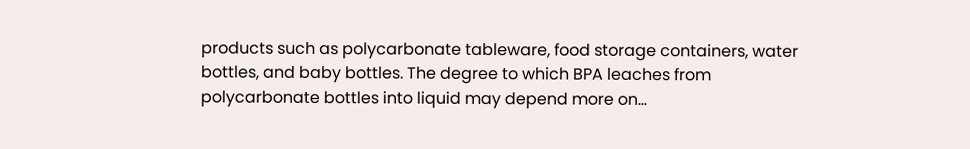products such as polycarbonate tableware, food storage containers, water bottles, and baby bottles. The degree to which BPA leaches from polycarbonate bottles into liquid may depend more on…